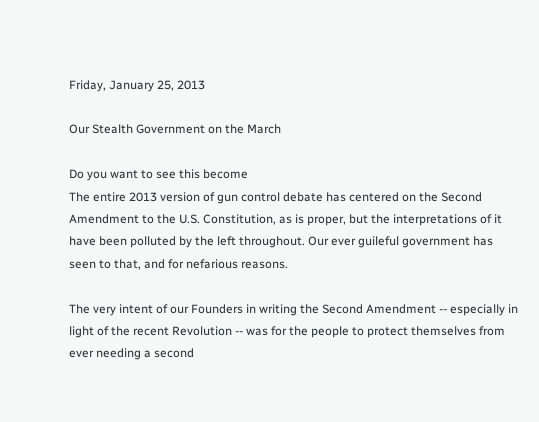Friday, January 25, 2013

Our Stealth Government on the March

Do you want to see this become
The entire 2013 version of gun control debate has centered on the Second Amendment to the U.S. Constitution, as is proper, but the interpretations of it have been polluted by the left throughout. Our ever guileful government has seen to that, and for nefarious reasons.

The very intent of our Founders in writing the Second Amendment -- especially in light of the recent Revolution -- was for the people to protect themselves from ever needing a second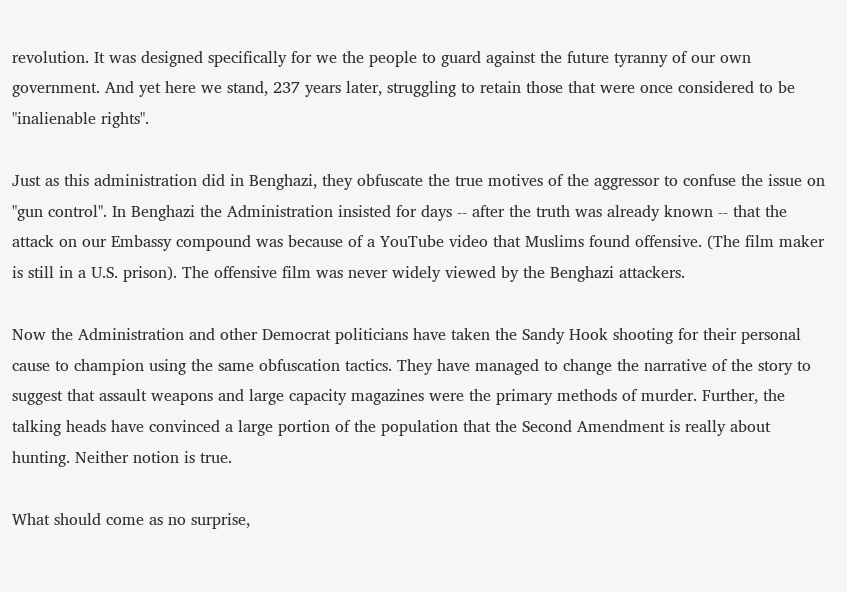revolution. It was designed specifically for we the people to guard against the future tyranny of our own government. And yet here we stand, 237 years later, struggling to retain those that were once considered to be "inalienable rights".

Just as this administration did in Benghazi, they obfuscate the true motives of the aggressor to confuse the issue on "gun control". In Benghazi the Administration insisted for days -- after the truth was already known -- that the attack on our Embassy compound was because of a YouTube video that Muslims found offensive. (The film maker is still in a U.S. prison). The offensive film was never widely viewed by the Benghazi attackers.

Now the Administration and other Democrat politicians have taken the Sandy Hook shooting for their personal cause to champion using the same obfuscation tactics. They have managed to change the narrative of the story to suggest that assault weapons and large capacity magazines were the primary methods of murder. Further, the talking heads have convinced a large portion of the population that the Second Amendment is really about hunting. Neither notion is true.

What should come as no surprise,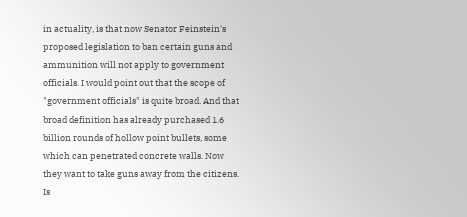in actuality, is that now Senator Feinstein's proposed legislation to ban certain guns and ammunition will not apply to government officials. I would point out that the scope of "government officials" is quite broad. And that broad definition has already purchased 1.6 billion rounds of hollow point bullets, some which can penetrated concrete walls. Now they want to take guns away from the citizens. Is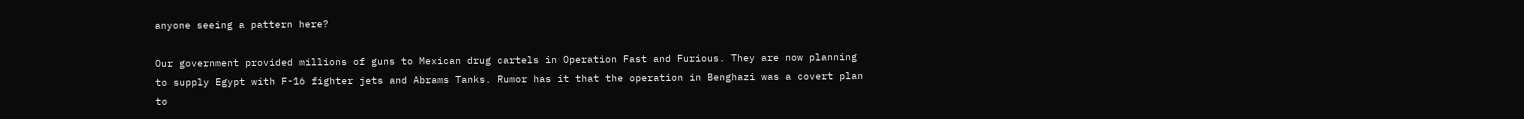anyone seeing a pattern here?

Our government provided millions of guns to Mexican drug cartels in Operation Fast and Furious. They are now planning to supply Egypt with F-16 fighter jets and Abrams Tanks. Rumor has it that the operation in Benghazi was a covert plan to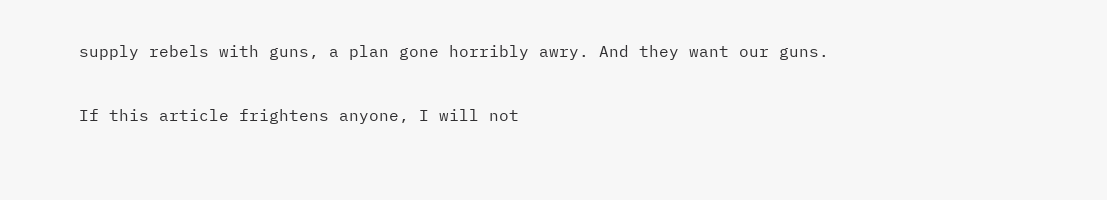supply rebels with guns, a plan gone horribly awry. And they want our guns.

If this article frightens anyone, I will not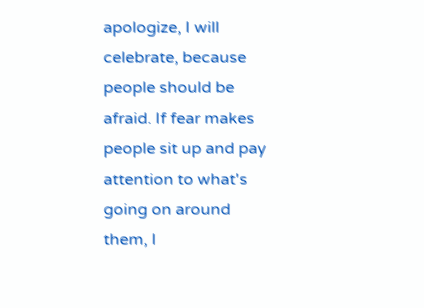apologize, I will celebrate, because people should be afraid. If fear makes people sit up and pay attention to what's going on around them, I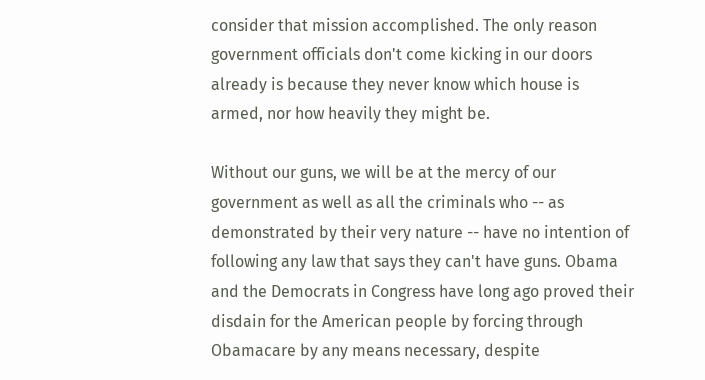consider that mission accomplished. The only reason government officials don't come kicking in our doors already is because they never know which house is armed, nor how heavily they might be.

Without our guns, we will be at the mercy of our government as well as all the criminals who -- as demonstrated by their very nature -- have no intention of following any law that says they can't have guns. Obama and the Democrats in Congress have long ago proved their disdain for the American people by forcing through Obamacare by any means necessary, despite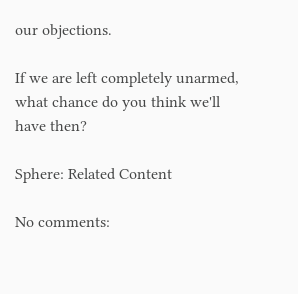our objections.

If we are left completely unarmed, what chance do you think we'll have then?

Sphere: Related Content

No comments: